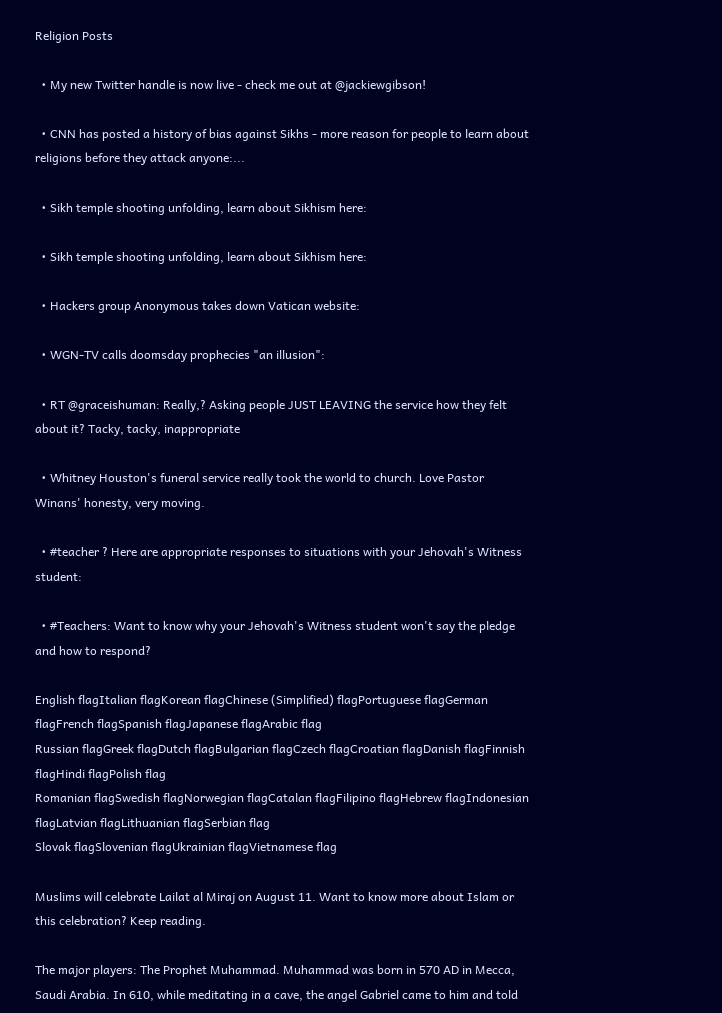Religion Posts

  • My new Twitter handle is now live - check me out at @jackiewgibson!

  • CNN has posted a history of bias against Sikhs - more reason for people to learn about religions before they attack anyone:...

  • Sikh temple shooting unfolding, learn about Sikhism here:

  • Sikh temple shooting unfolding, learn about Sikhism here:

  • Hackers group Anonymous takes down Vatican website:

  • WGN-TV calls doomsday prophecies "an illusion":

  • RT @graceishuman: Really,? Asking people JUST LEAVING the service how they felt about it? Tacky, tacky, inappropriate

  • Whitney Houston's funeral service really took the world to church. Love Pastor Winans' honesty, very moving.

  • #teacher ? Here are appropriate responses to situations with your Jehovah's Witness student:

  • #Teachers: Want to know why your Jehovah's Witness student won't say the pledge and how to respond?

English flagItalian flagKorean flagChinese (Simplified) flagPortuguese flagGerman flagFrench flagSpanish flagJapanese flagArabic flag
Russian flagGreek flagDutch flagBulgarian flagCzech flagCroatian flagDanish flagFinnish flagHindi flagPolish flag
Romanian flagSwedish flagNorwegian flagCatalan flagFilipino flagHebrew flagIndonesian flagLatvian flagLithuanian flagSerbian flag
Slovak flagSlovenian flagUkrainian flagVietnamese flag

Muslims will celebrate Lailat al Miraj on August 11. Want to know more about Islam or this celebration? Keep reading.

The major players: The Prophet Muhammad. Muhammad was born in 570 AD in Mecca, Saudi Arabia. In 610, while meditating in a cave, the angel Gabriel came to him and told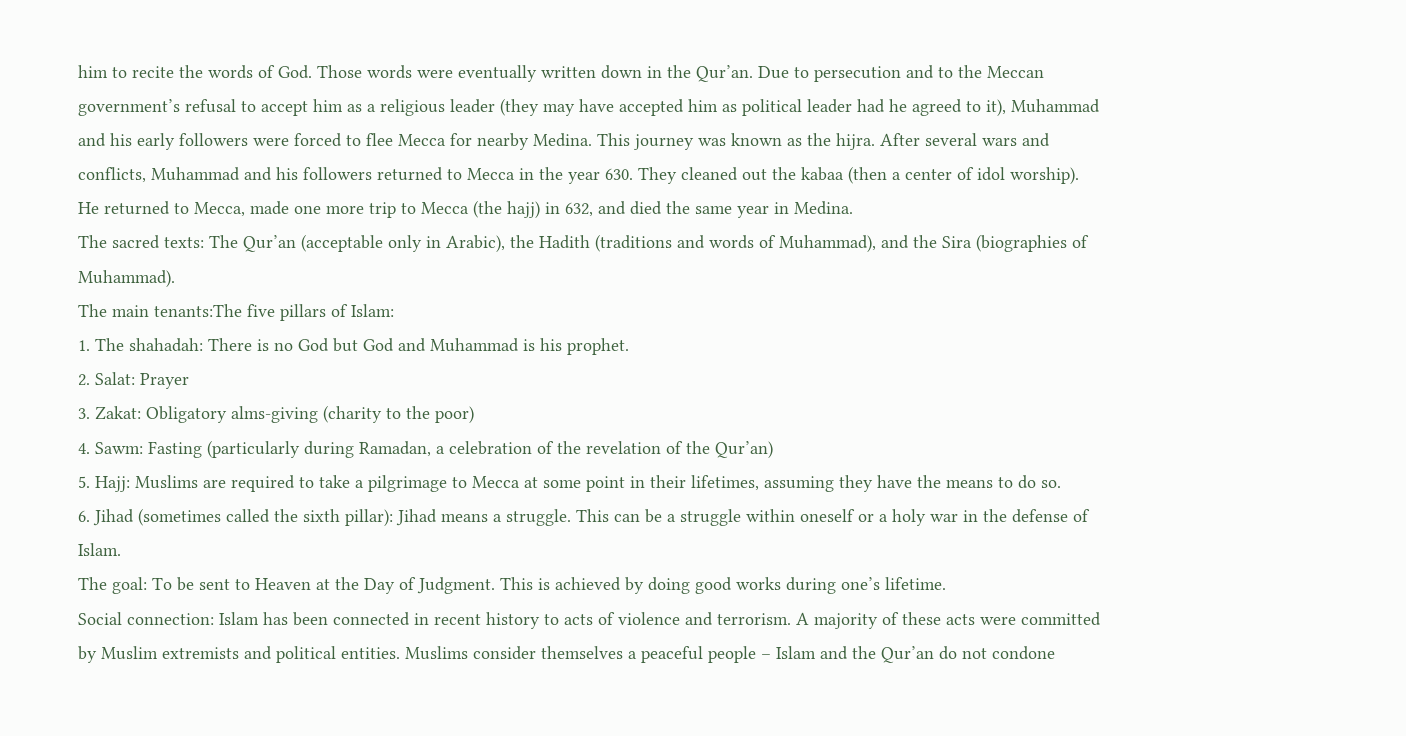him to recite the words of God. Those words were eventually written down in the Qur’an. Due to persecution and to the Meccan government’s refusal to accept him as a religious leader (they may have accepted him as political leader had he agreed to it), Muhammad and his early followers were forced to flee Mecca for nearby Medina. This journey was known as the hijra. After several wars and conflicts, Muhammad and his followers returned to Mecca in the year 630. They cleaned out the kabaa (then a center of idol worship). He returned to Mecca, made one more trip to Mecca (the hajj) in 632, and died the same year in Medina.
The sacred texts: The Qur’an (acceptable only in Arabic), the Hadith (traditions and words of Muhammad), and the Sira (biographies of Muhammad).
The main tenants:The five pillars of Islam:
1. The shahadah: There is no God but God and Muhammad is his prophet.
2. Salat: Prayer
3. Zakat: Obligatory alms-giving (charity to the poor)
4. Sawm: Fasting (particularly during Ramadan, a celebration of the revelation of the Qur’an)
5. Hajj: Muslims are required to take a pilgrimage to Mecca at some point in their lifetimes, assuming they have the means to do so.
6. Jihad (sometimes called the sixth pillar): Jihad means a struggle. This can be a struggle within oneself or a holy war in the defense of Islam.
The goal: To be sent to Heaven at the Day of Judgment. This is achieved by doing good works during one’s lifetime.
Social connection: Islam has been connected in recent history to acts of violence and terrorism. A majority of these acts were committed by Muslim extremists and political entities. Muslims consider themselves a peaceful people – Islam and the Qur’an do not condone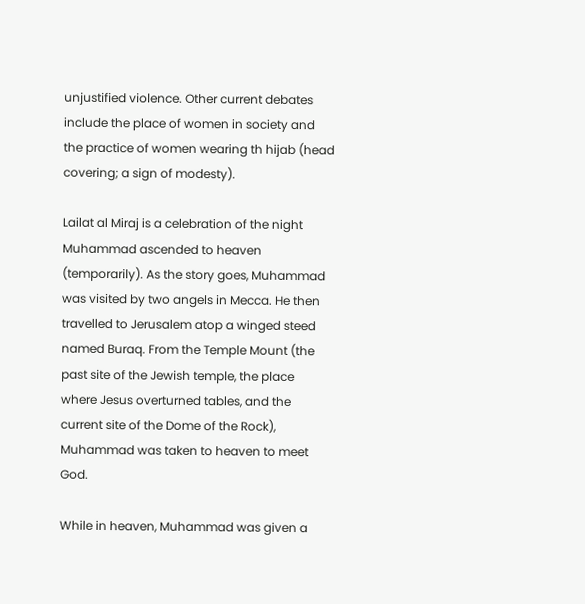unjustified violence. Other current debates include the place of women in society and the practice of women wearing th hijab (head covering; a sign of modesty).

Lailat al Miraj is a celebration of the night Muhammad ascended to heaven (temporarily). As the story goes, Muhammad was visited by two angels in Mecca. He then travelled to Jerusalem atop a winged steed named Buraq. From the Temple Mount (the past site of the Jewish temple, the place where Jesus overturned tables, and the current site of the Dome of the Rock), Muhammad was taken to heaven to meet God.

While in heaven, Muhammad was given a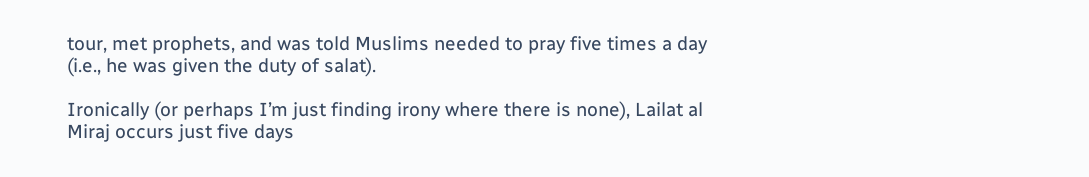tour, met prophets, and was told Muslims needed to pray five times a day (i.e., he was given the duty of salat).

Ironically (or perhaps I’m just finding irony where there is none), Lailat al Miraj occurs just five days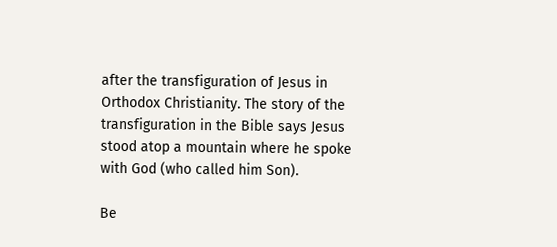after the transfiguration of Jesus in Orthodox Christianity. The story of the transfiguration in the Bible says Jesus stood atop a mountain where he spoke with God (who called him Son).

Be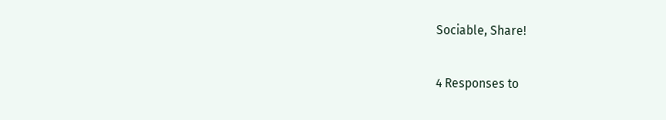Sociable, Share!

4 Responses to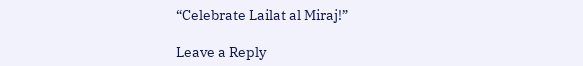“Celebrate Lailat al Miraj!”

Leave a Reply